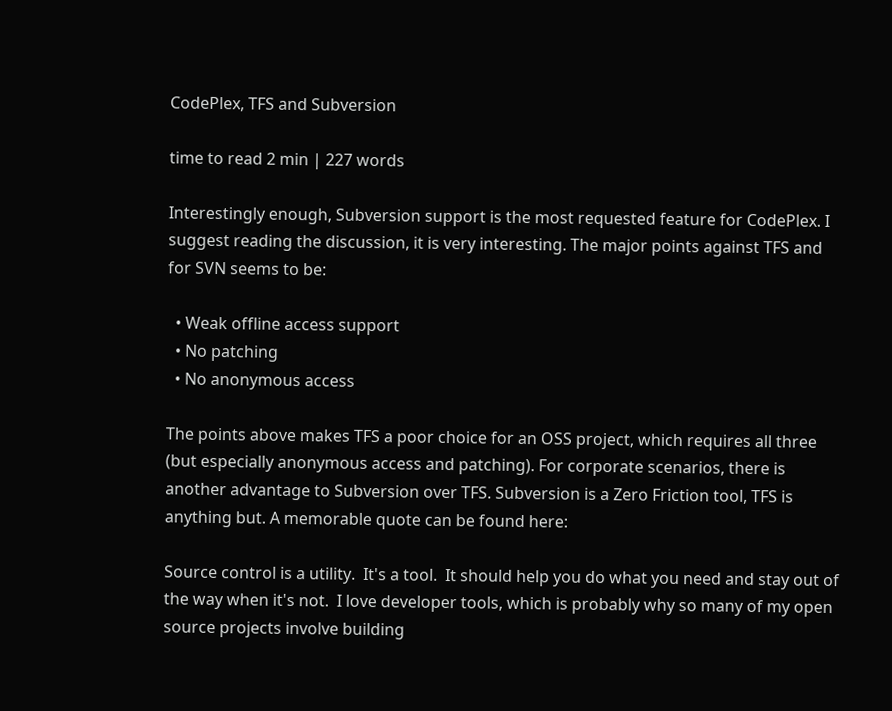CodePlex, TFS and Subversion

time to read 2 min | 227 words

Interestingly enough, Subversion support is the most requested feature for CodePlex. I suggest reading the discussion, it is very interesting. The major points against TFS and for SVN seems to be:

  • Weak offline access support
  • No patching
  • No anonymous access

The points above makes TFS a poor choice for an OSS project, which requires all three (but especially anonymous access and patching). For corporate scenarios, there is another advantage to Subversion over TFS. Subversion is a Zero Friction tool, TFS is anything but. A memorable quote can be found here:

Source control is a utility.  It's a tool.  It should help you do what you need and stay out of the way when it's not.  I love developer tools, which is probably why so many of my open source projects involve building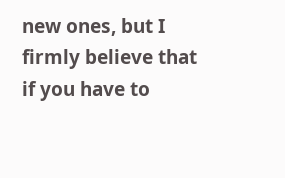new ones, but I firmly believe that if you have to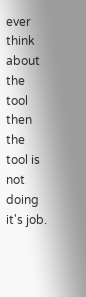ever think about the tool then the tool is not doing it's job.